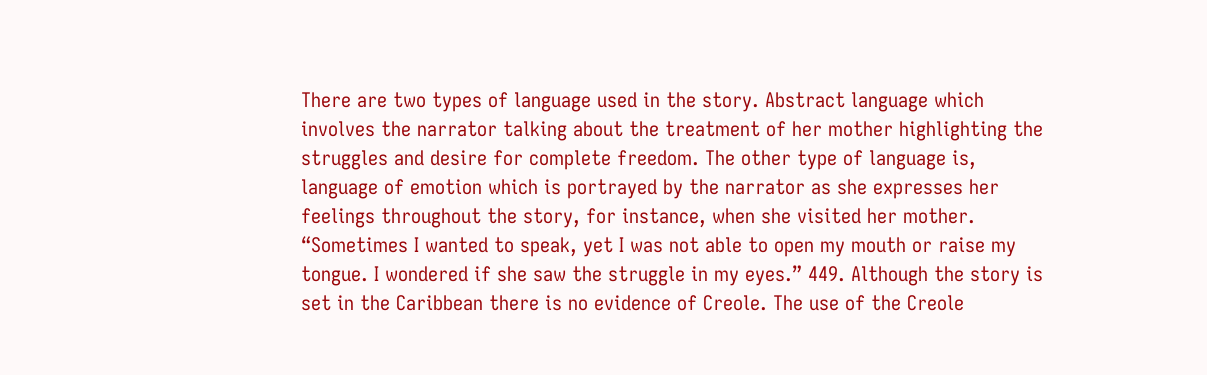There are two types of language used in the story. Abstract language which involves the narrator talking about the treatment of her mother highlighting the struggles and desire for complete freedom. The other type of language is, language of emotion which is portrayed by the narrator as she expresses her feelings throughout the story, for instance, when she visited her mother. “Sometimes I wanted to speak, yet I was not able to open my mouth or raise my tongue. I wondered if she saw the struggle in my eyes.” 449. Although the story is set in the Caribbean there is no evidence of Creole. The use of the Creole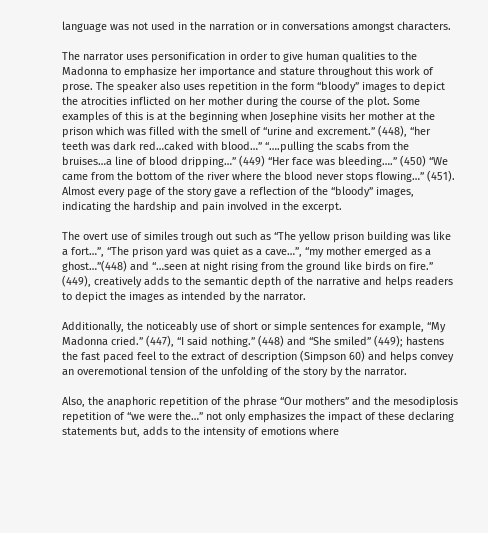language was not used in the narration or in conversations amongst characters.

The narrator uses personification in order to give human qualities to the Madonna to emphasize her importance and stature throughout this work of prose. The speaker also uses repetition in the form “bloody” images to depict the atrocities inflicted on her mother during the course of the plot. Some examples of this is at the beginning when Josephine visits her mother at the prison which was filled with the smell of “urine and excrement.” (448), “her teeth was dark red…caked with blood…” “….pulling the scabs from the bruises…a line of blood dripping…” (449) “Her face was bleeding….” (450) “We came from the bottom of the river where the blood never stops flowing…” (451). Almost every page of the story gave a reflection of the “bloody” images, indicating the hardship and pain involved in the excerpt.

The overt use of similes trough out such as “The yellow prison building was like a fort…”, “The prison yard was quiet as a cave…”, “my mother emerged as a ghost…”(448) and “…seen at night rising from the ground like birds on fire.” (449), creatively adds to the semantic depth of the narrative and helps readers to depict the images as intended by the narrator.

Additionally, the noticeably use of short or simple sentences for example, “My Madonna cried.” (447), “I said nothing.” (448) and “She smiled” (449); hastens the fast paced feel to the extract of description (Simpson 60) and helps convey an overemotional tension of the unfolding of the story by the narrator.

Also, the anaphoric repetition of the phrase “Our mothers” and the mesodiplosis repetition of “we were the…” not only emphasizes the impact of these declaring statements but, adds to the intensity of emotions where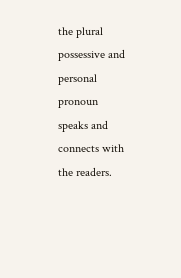the plural possessive and personal pronoun speaks and connects with the readers.